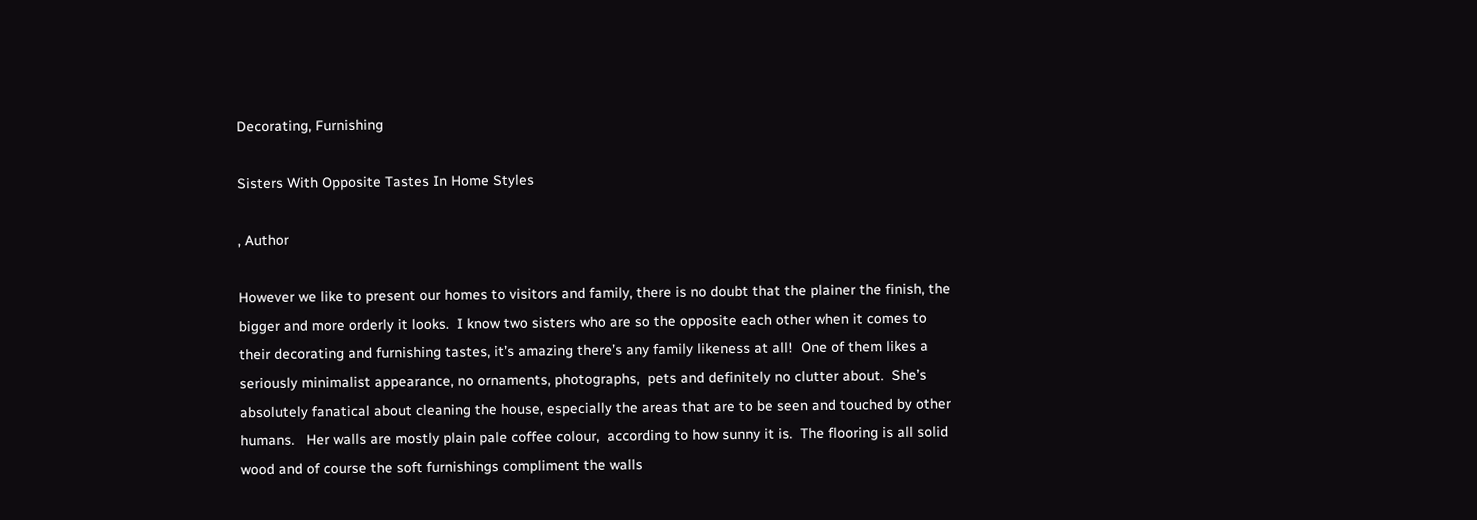Decorating, Furnishing

Sisters With Opposite Tastes In Home Styles

, Author

However we like to present our homes to visitors and family, there is no doubt that the plainer the finish, the bigger and more orderly it looks.  I know two sisters who are so the opposite each other when it comes to their decorating and furnishing tastes, it’s amazing there’s any family likeness at all!  One of them likes a seriously minimalist appearance, no ornaments, photographs,  pets and definitely no clutter about.  She’s absolutely fanatical about cleaning the house, especially the areas that are to be seen and touched by other humans.   Her walls are mostly plain pale coffee colour,  according to how sunny it is.  The flooring is all solid wood and of course the soft furnishings compliment the walls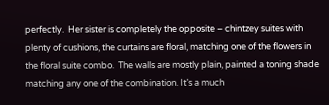perfectly.  Her sister is completely the opposite – chintzey suites with plenty of cushions, the curtains are floral, matching one of the flowers in the floral suite combo.  The walls are mostly plain, painted a toning shade matching any one of the combination. It’s a much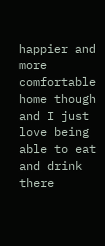happier and more comfortable home though and I just love being able to eat and drink there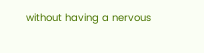without having a nervous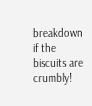breakdown if the biscuits are crumbly!